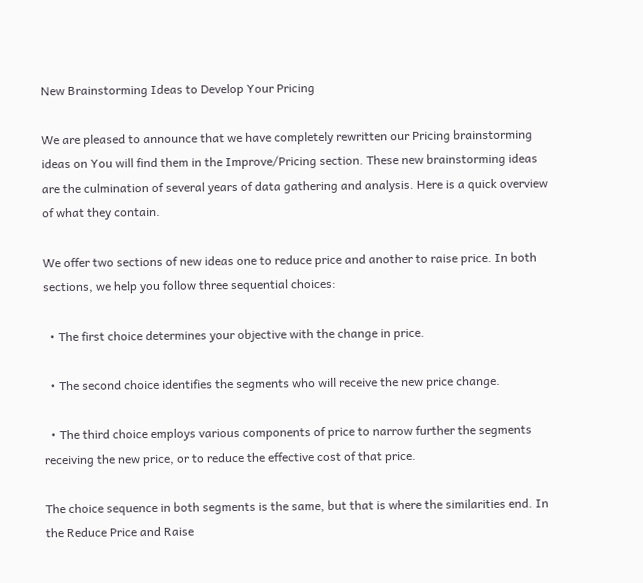New Brainstorming Ideas to Develop Your Pricing

We are pleased to announce that we have completely rewritten our Pricing brainstorming ideas on You will find them in the Improve/Pricing section. These new brainstorming ideas are the culmination of several years of data gathering and analysis. Here is a quick overview of what they contain.

We offer two sections of new ideas one to reduce price and another to raise price. In both sections, we help you follow three sequential choices:

  • The first choice determines your objective with the change in price.

  • The second choice identifies the segments who will receive the new price change.

  • The third choice employs various components of price to narrow further the segments receiving the new price, or to reduce the effective cost of that price.

The choice sequence in both segments is the same, but that is where the similarities end. In the Reduce Price and Raise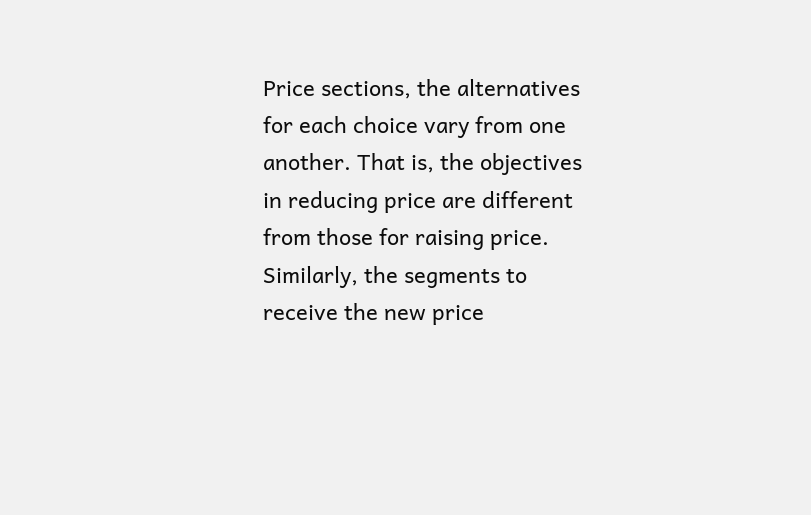Price sections, the alternatives for each choice vary from one another. That is, the objectives in reducing price are different from those for raising price. Similarly, the segments to receive the new price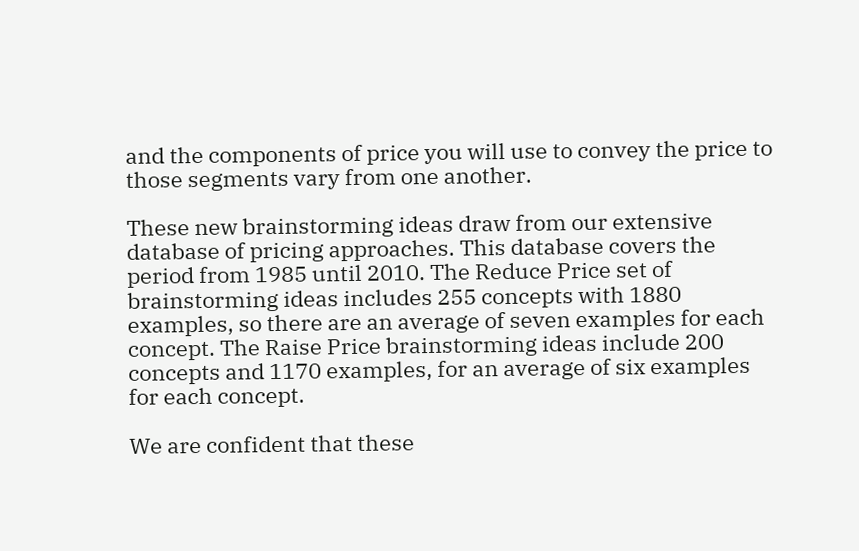and the components of price you will use to convey the price to those segments vary from one another.

These new brainstorming ideas draw from our extensive database of pricing approaches. This database covers the period from 1985 until 2010. The Reduce Price set of brainstorming ideas includes 255 concepts with 1880 examples, so there are an average of seven examples for each concept. The Raise Price brainstorming ideas include 200 concepts and 1170 examples, for an average of six examples for each concept.

We are confident that these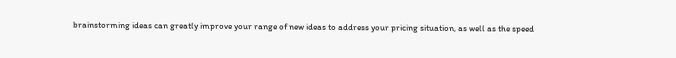brainstorming ideas can greatly improve your range of new ideas to address your pricing situation, as well as the speed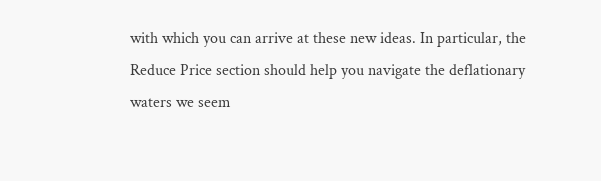with which you can arrive at these new ideas. In particular, the Reduce Price section should help you navigate the deflationary waters we seem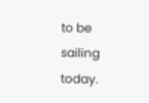to be sailing today.